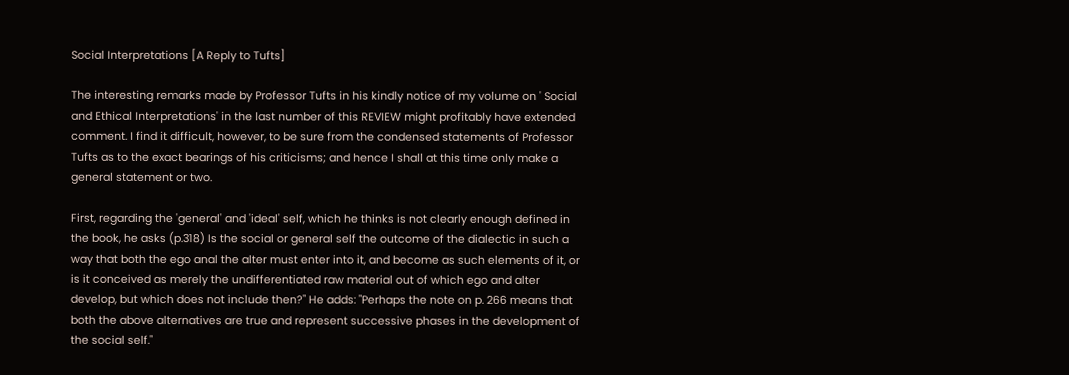Social Interpretations [A Reply to Tufts]

The interesting remarks made by Professor Tufts in his kindly notice of my volume on ' Social and Ethical Interpretations' in the last number of this REVIEW might profitably have extended comment. I find it difficult, however, to be sure from the condensed statements of Professor Tufts as to the exact bearings of his criticisms; and hence I shall at this time only make a general statement or two.

First, regarding the 'general' and 'ideal' self, which he thinks is not clearly enough defined in the book, he asks (p.318) Is the social or general self the outcome of the dialectic in such a way that both the ego anal the alter must enter into it, and become as such elements of it, or is it conceived as merely the undifferentiated raw material out of which ego and alter develop, but which does not include then?" He adds: "Perhaps the note on p. 266 means that both the above alternatives are true and represent successive phases in the development of the social self."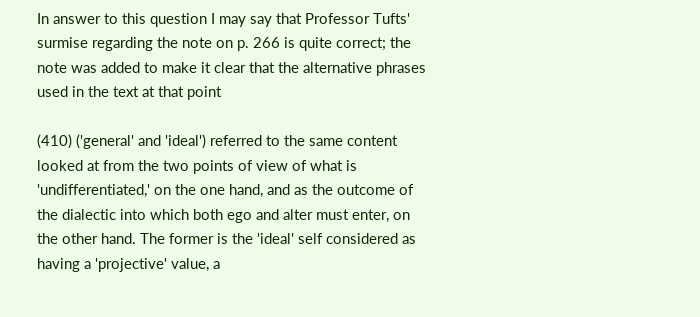In answer to this question I may say that Professor Tufts' surmise regarding the note on p. 266 is quite correct; the note was added to make it clear that the alternative phrases used in the text at that point

(410) ('general' and 'ideal') referred to the same content looked at from the two points of view of what is 'undifferentiated,' on the one hand, and as the outcome of the dialectic into which both ego and alter must enter, on the other hand. The former is the 'ideal' self considered as having a 'projective' value, a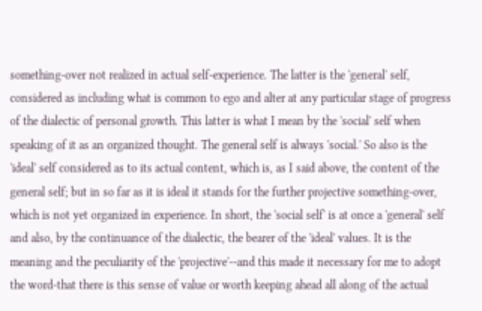something-over not realized in actual self-experience. The latter is the 'general' self, considered as including what is common to ego and alter at any particular stage of progress of the dialectic of personal growth. This latter is what I mean by the 'social' self when speaking of it as an organized thought. The general self is always 'social.' So also is the 'ideal' self considered as to its actual content, which is, as I said above, the content of the general self; but in so far as it is ideal it stands for the further projective something-over, which is not yet organized in experience. In short, the 'social self' is at once a 'general' self and also, by the continuance of the dialectic, the bearer of the 'ideal' values. It is the meaning and the peculiarity of the 'projective'--and this made it necessary for me to adopt the word-that there is this sense of value or worth keeping ahead all along of the actual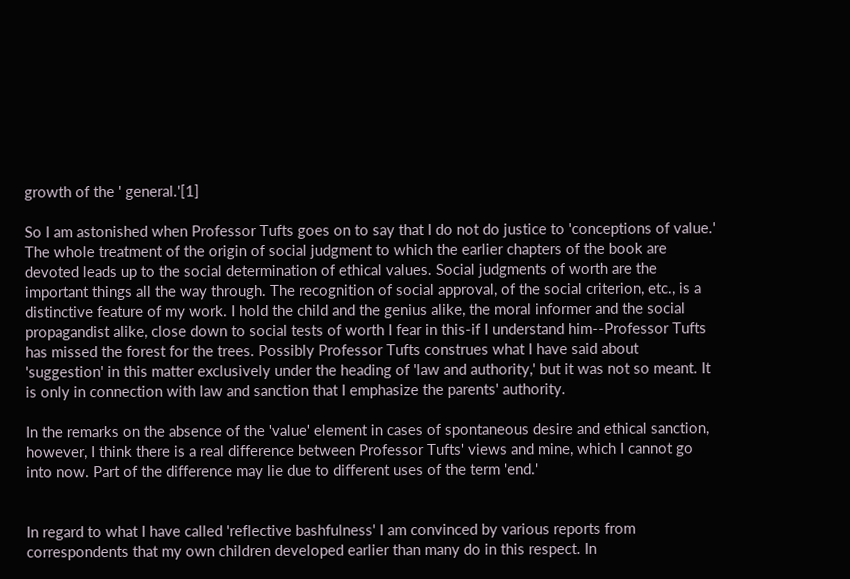growth of the ' general.'[1]

So I am astonished when Professor Tufts goes on to say that I do not do justice to 'conceptions of value.' The whole treatment of the origin of social judgment to which the earlier chapters of the book are devoted leads up to the social determination of ethical values. Social judgments of worth are the important things all the way through. The recognition of social approval, of the social criterion, etc., is a distinctive feature of my work. I hold the child and the genius alike, the moral informer and the social propagandist alike, close down to social tests of worth I fear in this-if I understand him--Professor Tufts has missed the forest for the trees. Possibly Professor Tufts construes what I have said about 'suggestion' in this matter exclusively under the heading of 'law and authority,' but it was not so meant. It is only in connection with law and sanction that I emphasize the parents' authority.

In the remarks on the absence of the 'value' element in cases of spontaneous desire and ethical sanction, however, I think there is a real difference between Professor Tufts' views and mine, which I cannot go into now. Part of the difference may lie due to different uses of the term 'end.'


In regard to what I have called 'reflective bashfulness' I am convinced by various reports from correspondents that my own children developed earlier than many do in this respect. In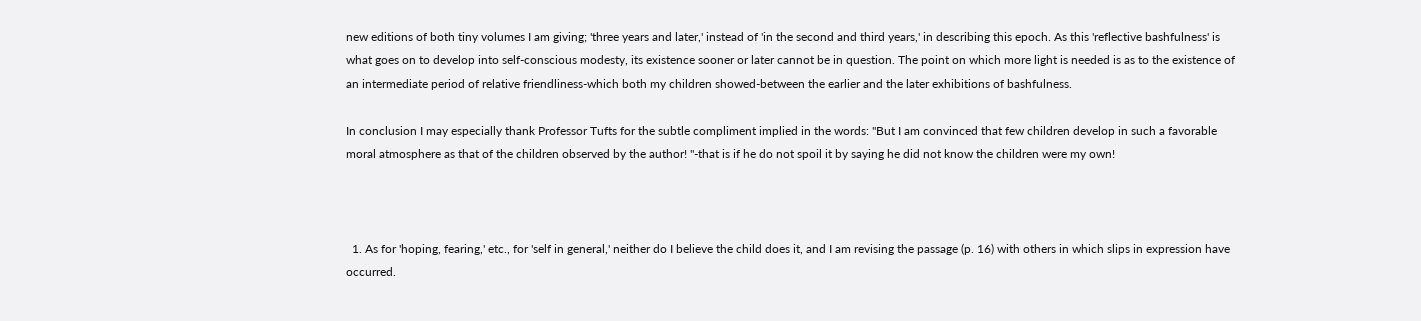new editions of both tiny volumes I am giving; 'three years and later,' instead of 'in the second and third years,' in describing this epoch. As this 'reflective bashfulness' is what goes on to develop into self-conscious modesty, its existence sooner or later cannot be in question. The point on which more light is needed is as to the existence of an intermediate period of relative friendliness-which both my children showed-between the earlier and the later exhibitions of bashfulness.

In conclusion I may especially thank Professor Tufts for the subtle compliment implied in the words: "But I am convinced that few children develop in such a favorable moral atmosphere as that of the children observed by the author! "-that is if he do not spoil it by saying he did not know the children were my own!



  1. As for 'hoping, fearing,' etc., for 'self in general,' neither do I believe the child does it, and I am revising the passage (p. 16) with others in which slips in expression have occurred.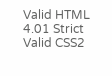Valid HTML 4.01 Strict Valid CSS2